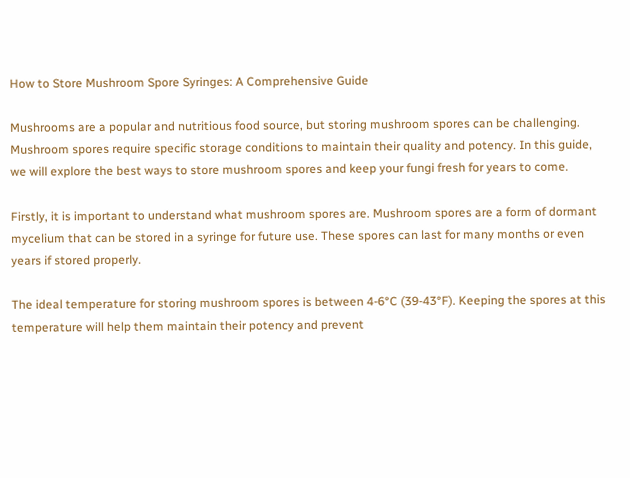How to Store Mushroom Spore Syringes: A Comprehensive Guide

Mushrooms are a popular and nutritious food source, but storing mushroom spores can be challenging. Mushroom spores require specific storage conditions to maintain their quality and potency. In this guide, we will explore the best ways to store mushroom spores and keep your fungi fresh for years to come.

Firstly, it is important to understand what mushroom spores are. Mushroom spores are a form of dormant mycelium that can be stored in a syringe for future use. These spores can last for many months or even years if stored properly.

The ideal temperature for storing mushroom spores is between 4-6°C (39-43°F). Keeping the spores at this temperature will help them maintain their potency and prevent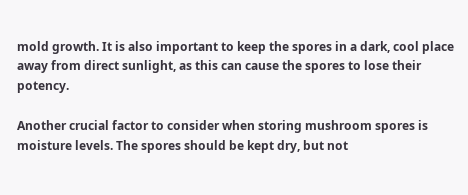mold growth. It is also important to keep the spores in a dark, cool place away from direct sunlight, as this can cause the spores to lose their potency.

Another crucial factor to consider when storing mushroom spores is moisture levels. The spores should be kept dry, but not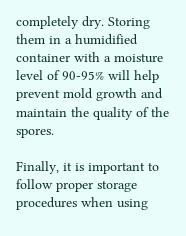completely dry. Storing them in a humidified container with a moisture level of 90-95% will help prevent mold growth and maintain the quality of the spores.

Finally, it is important to follow proper storage procedures when using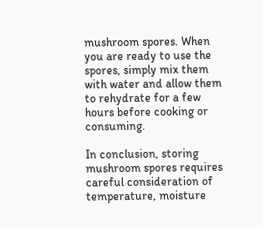mushroom spores. When you are ready to use the spores, simply mix them with water and allow them to rehydrate for a few hours before cooking or consuming.

In conclusion, storing mushroom spores requires careful consideration of temperature, moisture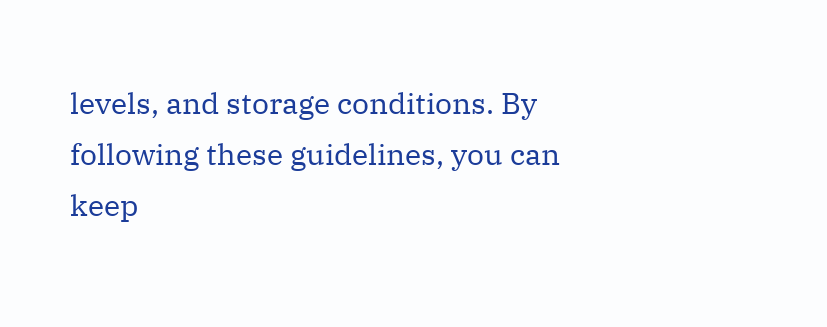levels, and storage conditions. By following these guidelines, you can keep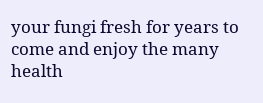your fungi fresh for years to come and enjoy the many health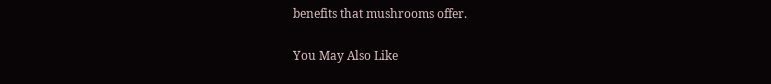benefits that mushrooms offer.

You May Also Like